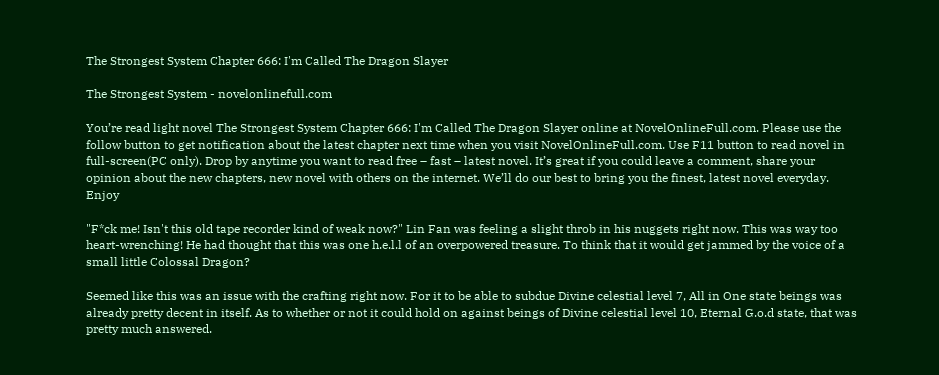The Strongest System Chapter 666: I'm Called The Dragon Slayer

The Strongest System - novelonlinefull.com

You’re read light novel The Strongest System Chapter 666: I'm Called The Dragon Slayer online at NovelOnlineFull.com. Please use the follow button to get notification about the latest chapter next time when you visit NovelOnlineFull.com. Use F11 button to read novel in full-screen(PC only). Drop by anytime you want to read free – fast – latest novel. It’s great if you could leave a comment, share your opinion about the new chapters, new novel with others on the internet. We’ll do our best to bring you the finest, latest novel everyday. Enjoy

"F*ck me! Isn't this old tape recorder kind of weak now?" Lin Fan was feeling a slight throb in his nuggets right now. This was way too heart-wrenching! He had thought that this was one h.e.l.l of an overpowered treasure. To think that it would get jammed by the voice of a small little Colossal Dragon?

Seemed like this was an issue with the crafting right now. For it to be able to subdue Divine celestial level 7, All in One state beings was already pretty decent in itself. As to whether or not it could hold on against beings of Divine celestial level 10, Eternal G.o.d state, that was pretty much answered.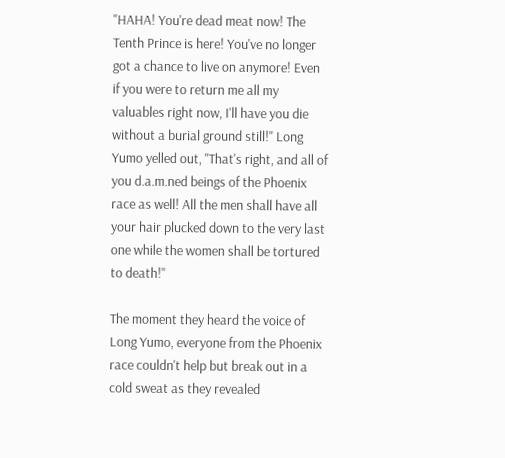"HAHA! You're dead meat now! The Tenth Prince is here! You've no longer got a chance to live on anymore! Even if you were to return me all my valuables right now, I'll have you die without a burial ground still!" Long Yumo yelled out, "That's right, and all of you d.a.m.ned beings of the Phoenix race as well! All the men shall have all your hair plucked down to the very last one while the women shall be tortured to death!"

The moment they heard the voice of Long Yumo, everyone from the Phoenix race couldn't help but break out in a cold sweat as they revealed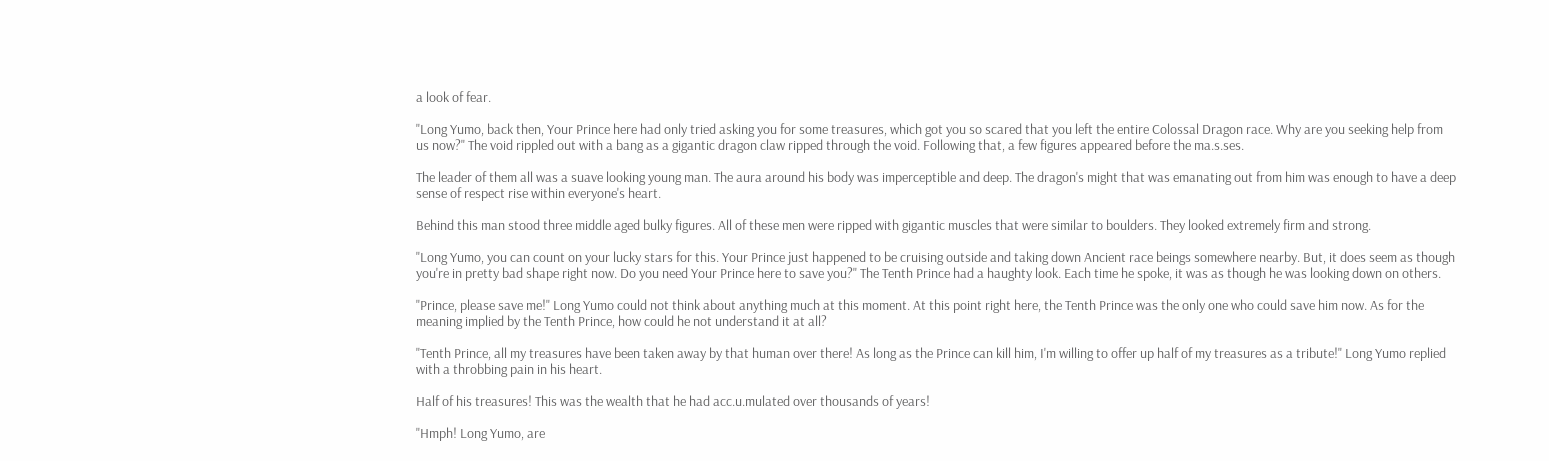a look of fear.

"Long Yumo, back then, Your Prince here had only tried asking you for some treasures, which got you so scared that you left the entire Colossal Dragon race. Why are you seeking help from us now?" The void rippled out with a bang as a gigantic dragon claw ripped through the void. Following that, a few figures appeared before the ma.s.ses.

The leader of them all was a suave looking young man. The aura around his body was imperceptible and deep. The dragon's might that was emanating out from him was enough to have a deep sense of respect rise within everyone's heart.

Behind this man stood three middle aged bulky figures. All of these men were ripped with gigantic muscles that were similar to boulders. They looked extremely firm and strong.

"Long Yumo, you can count on your lucky stars for this. Your Prince just happened to be cruising outside and taking down Ancient race beings somewhere nearby. But, it does seem as though you're in pretty bad shape right now. Do you need Your Prince here to save you?" The Tenth Prince had a haughty look. Each time he spoke, it was as though he was looking down on others.

"Prince, please save me!" Long Yumo could not think about anything much at this moment. At this point right here, the Tenth Prince was the only one who could save him now. As for the meaning implied by the Tenth Prince, how could he not understand it at all?

"Tenth Prince, all my treasures have been taken away by that human over there! As long as the Prince can kill him, I'm willing to offer up half of my treasures as a tribute!" Long Yumo replied with a throbbing pain in his heart.

Half of his treasures! This was the wealth that he had acc.u.mulated over thousands of years!

"Hmph! Long Yumo, are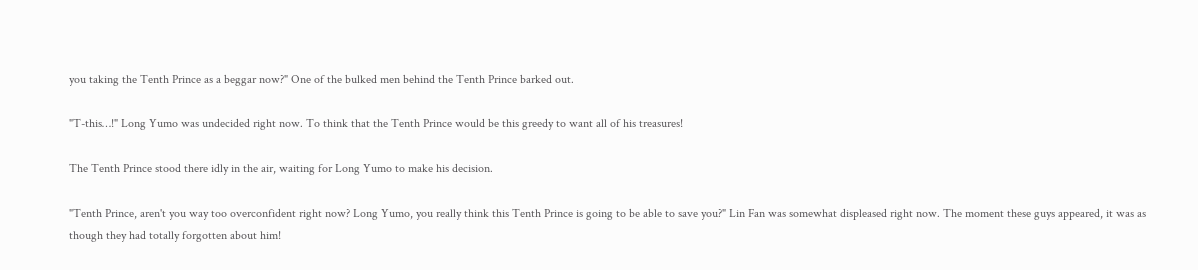you taking the Tenth Prince as a beggar now?" One of the bulked men behind the Tenth Prince barked out.

"T-this…!" Long Yumo was undecided right now. To think that the Tenth Prince would be this greedy to want all of his treasures!

The Tenth Prince stood there idly in the air, waiting for Long Yumo to make his decision.

"Tenth Prince, aren't you way too overconfident right now? Long Yumo, you really think this Tenth Prince is going to be able to save you?" Lin Fan was somewhat displeased right now. The moment these guys appeared, it was as though they had totally forgotten about him!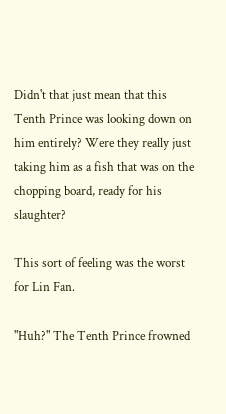Didn't that just mean that this Tenth Prince was looking down on him entirely? Were they really just taking him as a fish that was on the chopping board, ready for his slaughter?

This sort of feeling was the worst for Lin Fan.

"Huh?" The Tenth Prince frowned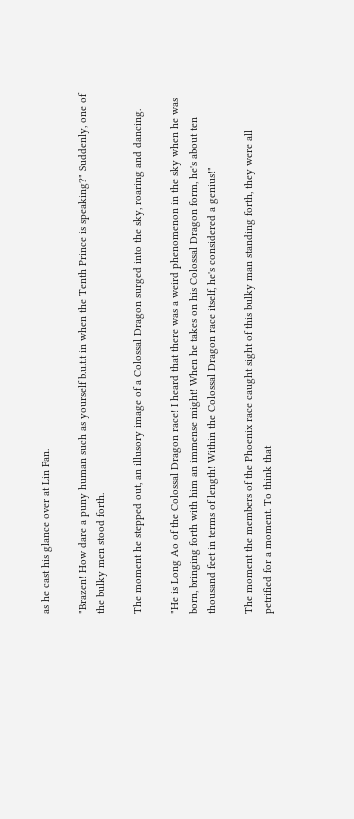as he cast his glance over at Lin Fan.

"Brazen! How dare a puny human such as yourself b.u.t.t in when the Tenth Prince is speaking?" Suddenly, one of the bulky men stood forth.

The moment he stepped out, an illusory image of a Colossal Dragon surged into the sky, roaring and dancing.

"He is Long Ao of the Colossal Dragon race! I heard that there was a weird phenomenon in the sky when he was born, bringing forth with him an immense might! When he takes on his Colossal Dragon form, he's about ten thousand feet in terms of length! Within the Colossal Dragon race itself, he's considered a genius!"

The moment the members of the Phoenix race caught sight of this bulky man standing forth, they were all petrified for a moment. To think that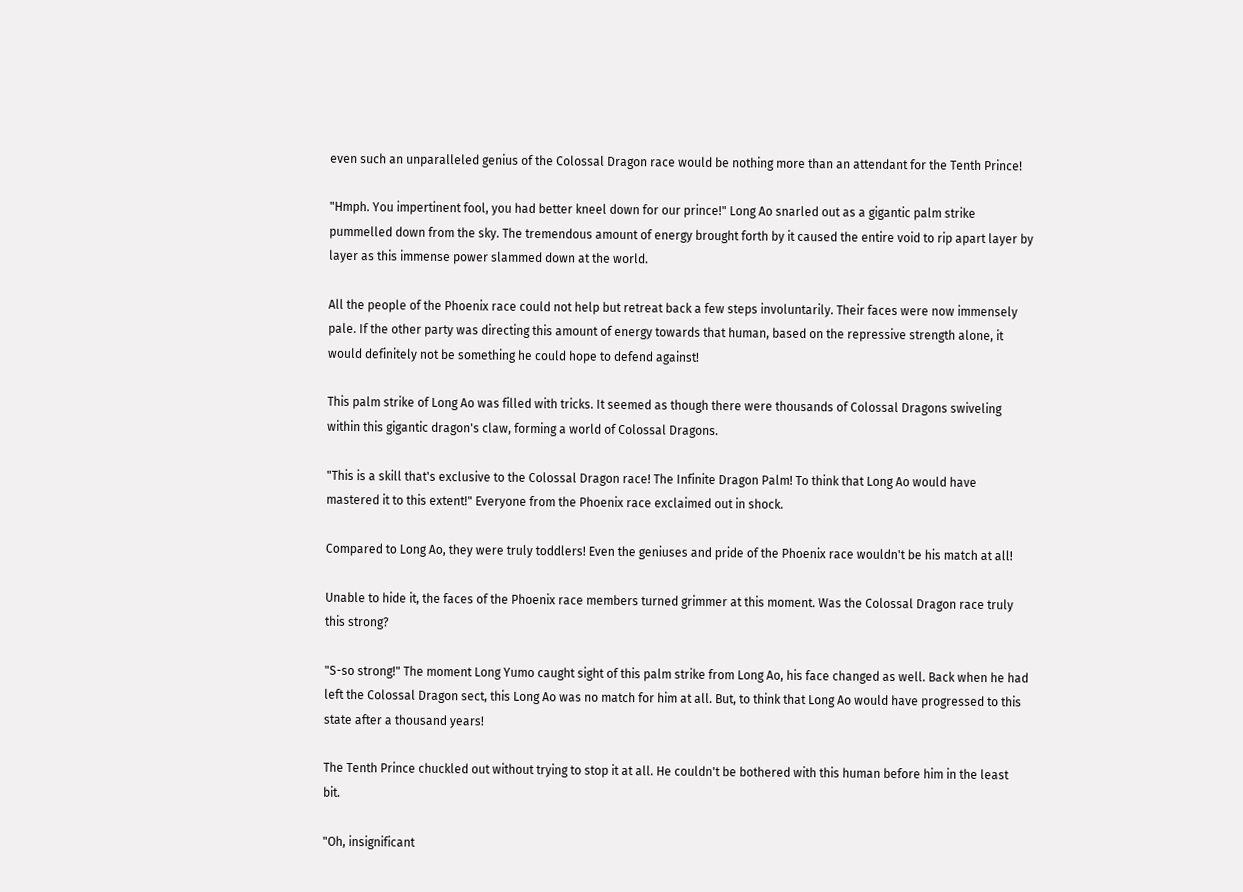even such an unparalleled genius of the Colossal Dragon race would be nothing more than an attendant for the Tenth Prince!

"Hmph. You impertinent fool, you had better kneel down for our prince!" Long Ao snarled out as a gigantic palm strike pummelled down from the sky. The tremendous amount of energy brought forth by it caused the entire void to rip apart layer by layer as this immense power slammed down at the world.

All the people of the Phoenix race could not help but retreat back a few steps involuntarily. Their faces were now immensely pale. If the other party was directing this amount of energy towards that human, based on the repressive strength alone, it would definitely not be something he could hope to defend against!

This palm strike of Long Ao was filled with tricks. It seemed as though there were thousands of Colossal Dragons swiveling within this gigantic dragon's claw, forming a world of Colossal Dragons.

"This is a skill that's exclusive to the Colossal Dragon race! The Infinite Dragon Palm! To think that Long Ao would have mastered it to this extent!" Everyone from the Phoenix race exclaimed out in shock.

Compared to Long Ao, they were truly toddlers! Even the geniuses and pride of the Phoenix race wouldn't be his match at all!

Unable to hide it, the faces of the Phoenix race members turned grimmer at this moment. Was the Colossal Dragon race truly this strong?

"S-so strong!" The moment Long Yumo caught sight of this palm strike from Long Ao, his face changed as well. Back when he had left the Colossal Dragon sect, this Long Ao was no match for him at all. But, to think that Long Ao would have progressed to this state after a thousand years!

The Tenth Prince chuckled out without trying to stop it at all. He couldn't be bothered with this human before him in the least bit.

"Oh, insignificant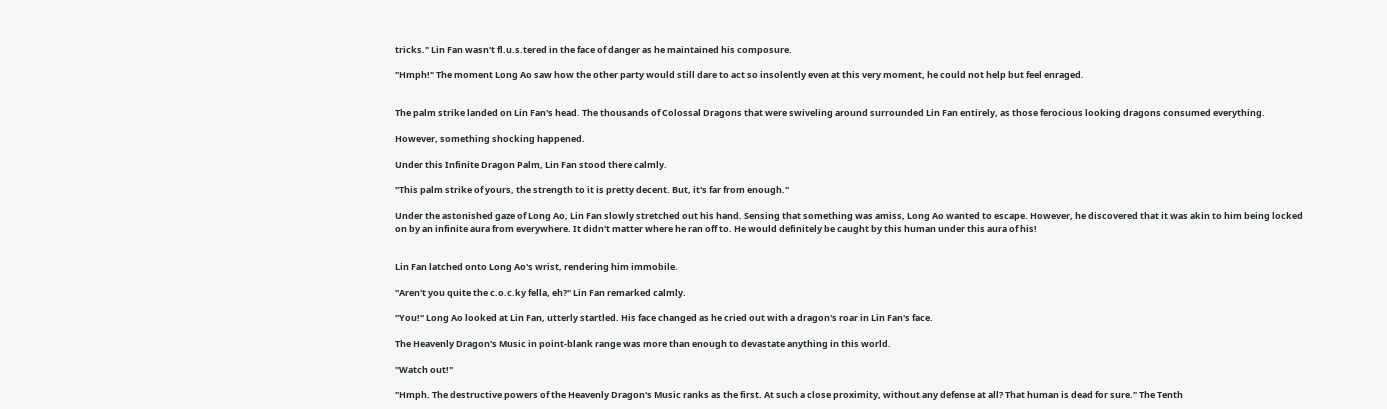tricks." Lin Fan wasn't fl.u.s.tered in the face of danger as he maintained his composure.

"Hmph!" The moment Long Ao saw how the other party would still dare to act so insolently even at this very moment, he could not help but feel enraged.


The palm strike landed on Lin Fan's head. The thousands of Colossal Dragons that were swiveling around surrounded Lin Fan entirely, as those ferocious looking dragons consumed everything.

However, something shocking happened.

Under this Infinite Dragon Palm, Lin Fan stood there calmly.

"This palm strike of yours, the strength to it is pretty decent. But, it's far from enough."

Under the astonished gaze of Long Ao, Lin Fan slowly stretched out his hand. Sensing that something was amiss, Long Ao wanted to escape. However, he discovered that it was akin to him being locked on by an infinite aura from everywhere. It didn't matter where he ran off to. He would definitely be caught by this human under this aura of his!


Lin Fan latched onto Long Ao's wrist, rendering him immobile.

"Aren't you quite the c.o.c.ky fella, eh?" Lin Fan remarked calmly.

"You!" Long Ao looked at Lin Fan, utterly startled. His face changed as he cried out with a dragon's roar in Lin Fan's face.

The Heavenly Dragon's Music in point-blank range was more than enough to devastate anything in this world.

"Watch out!"

"Hmph. The destructive powers of the Heavenly Dragon's Music ranks as the first. At such a close proximity, without any defense at all? That human is dead for sure." The Tenth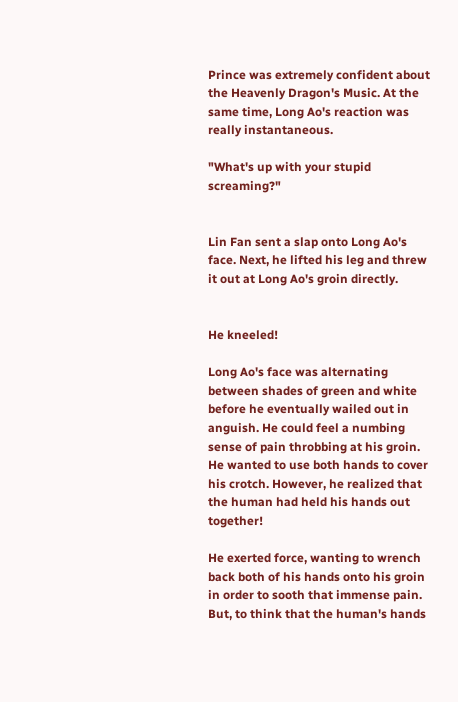Prince was extremely confident about the Heavenly Dragon's Music. At the same time, Long Ao's reaction was really instantaneous.

"What's up with your stupid screaming?"


Lin Fan sent a slap onto Long Ao's face. Next, he lifted his leg and threw it out at Long Ao's groin directly.


He kneeled!

Long Ao's face was alternating between shades of green and white before he eventually wailed out in anguish. He could feel a numbing sense of pain throbbing at his groin. He wanted to use both hands to cover his crotch. However, he realized that the human had held his hands out together!

He exerted force, wanting to wrench back both of his hands onto his groin in order to sooth that immense pain. But, to think that the human's hands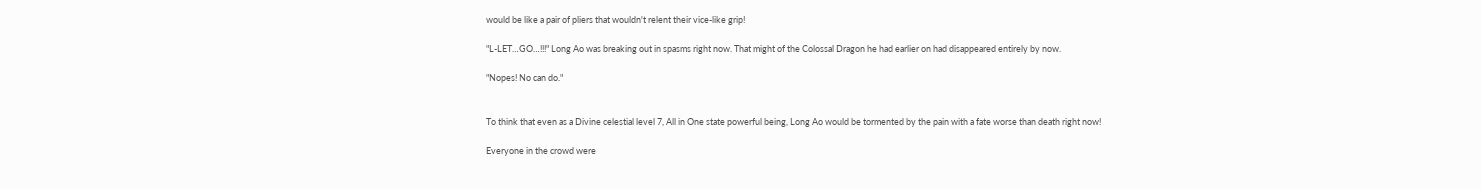would be like a pair of pliers that wouldn't relent their vice-like grip!

"L-LET…GO…!!!" Long Ao was breaking out in spasms right now. That might of the Colossal Dragon he had earlier on had disappeared entirely by now.

"Nopes! No can do."


To think that even as a Divine celestial level 7, All in One state powerful being, Long Ao would be tormented by the pain with a fate worse than death right now!

Everyone in the crowd were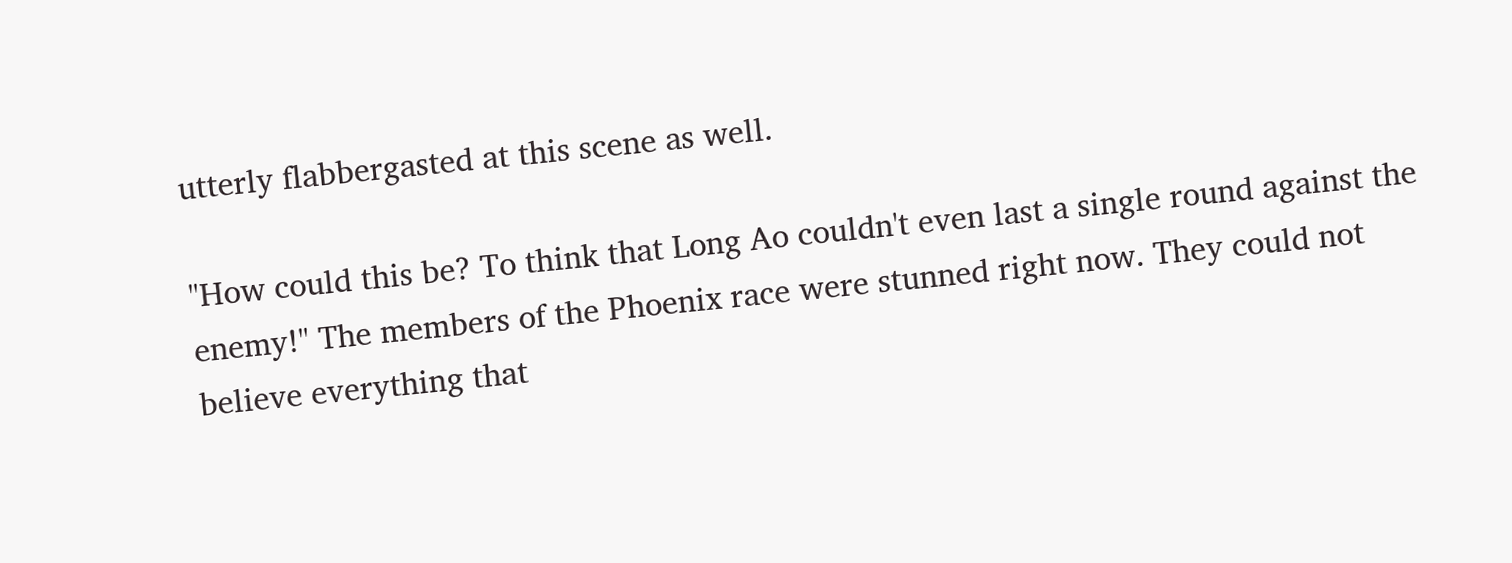utterly flabbergasted at this scene as well.

"How could this be? To think that Long Ao couldn't even last a single round against the enemy!" The members of the Phoenix race were stunned right now. They could not believe everything that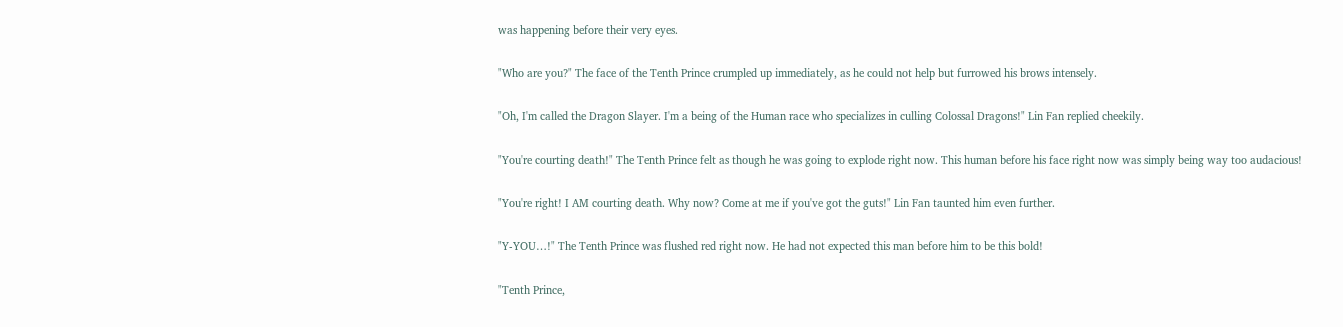was happening before their very eyes.

"Who are you?" The face of the Tenth Prince crumpled up immediately, as he could not help but furrowed his brows intensely.

"Oh, I'm called the Dragon Slayer. I'm a being of the Human race who specializes in culling Colossal Dragons!" Lin Fan replied cheekily.

"You're courting death!" The Tenth Prince felt as though he was going to explode right now. This human before his face right now was simply being way too audacious!

"You're right! I AM courting death. Why now? Come at me if you've got the guts!" Lin Fan taunted him even further.

"Y-YOU…!" The Tenth Prince was flushed red right now. He had not expected this man before him to be this bold!

"Tenth Prince,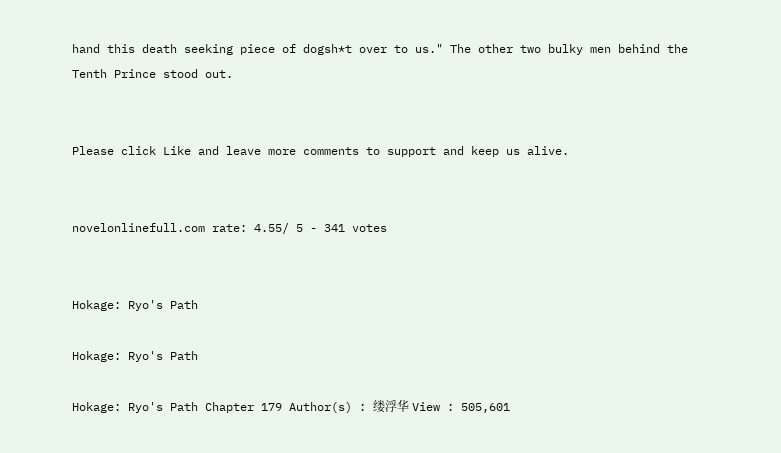hand this death seeking piece of dogsh*t over to us." The other two bulky men behind the Tenth Prince stood out.


Please click Like and leave more comments to support and keep us alive.


novelonlinefull.com rate: 4.55/ 5 - 341 votes


Hokage: Ryo's Path

Hokage: Ryo's Path

Hokage: Ryo's Path Chapter 179 Author(s) : 缕浮华 View : 505,601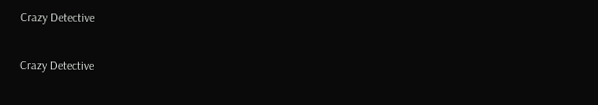Crazy Detective

Crazy Detective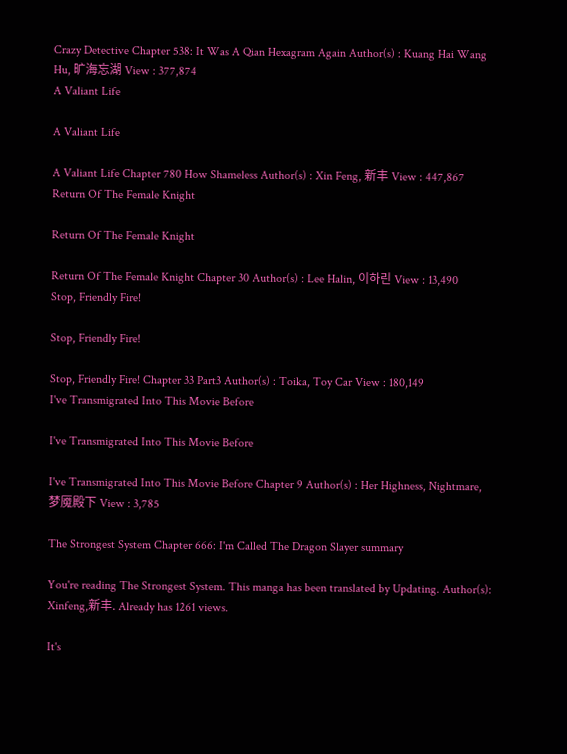Crazy Detective Chapter 538: It Was A Qian Hexagram Again Author(s) : Kuang Hai Wang Hu, 旷海忘湖 View : 377,874
A Valiant Life

A Valiant Life

A Valiant Life Chapter 780 How Shameless Author(s) : Xin Feng, 新丰 View : 447,867
Return Of The Female Knight

Return Of The Female Knight

Return Of The Female Knight Chapter 30 Author(s) : Lee Halin, 이하린 View : 13,490
Stop, Friendly Fire!

Stop, Friendly Fire!

Stop, Friendly Fire! Chapter 33 Part3 Author(s) : Toika, Toy Car View : 180,149
I've Transmigrated Into This Movie Before

I've Transmigrated Into This Movie Before

I've Transmigrated Into This Movie Before Chapter 9 Author(s) : Her Highness, Nightmare, 梦魇殿下 View : 3,785

The Strongest System Chapter 666: I'm Called The Dragon Slayer summary

You're reading The Strongest System. This manga has been translated by Updating. Author(s): Xinfeng,新丰. Already has 1261 views.

It's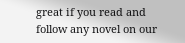great if you read and follow any novel on our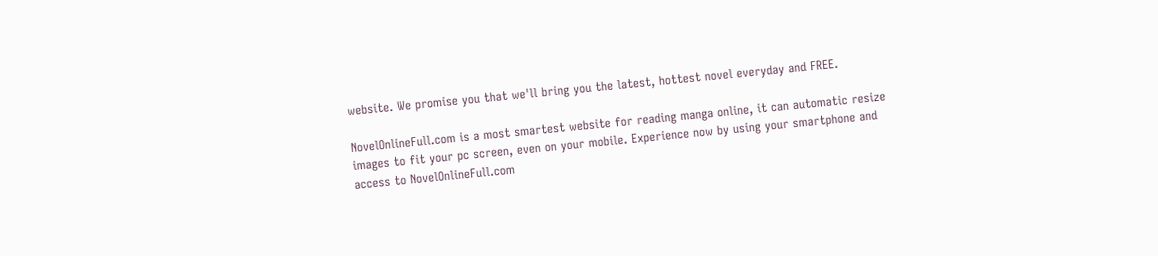website. We promise you that we'll bring you the latest, hottest novel everyday and FREE.

NovelOnlineFull.com is a most smartest website for reading manga online, it can automatic resize images to fit your pc screen, even on your mobile. Experience now by using your smartphone and access to NovelOnlineFull.com